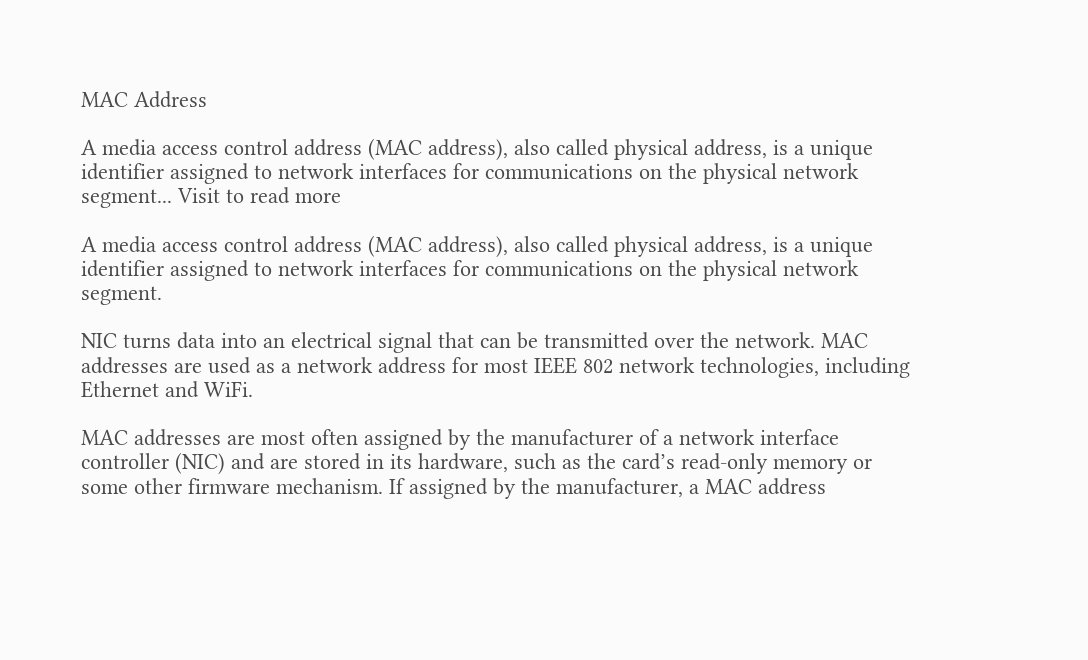MAC Address

A media access control address (MAC address), also called physical address, is a unique identifier assigned to network interfaces for communications on the physical network segment... Visit to read more

A media access control address (MAC address), also called physical address, is a unique identifier assigned to network interfaces for communications on the physical network segment.

NIC turns data into an electrical signal that can be transmitted over the network. MAC addresses are used as a network address for most IEEE 802 network technologies, including Ethernet and WiFi.

MAC addresses are most often assigned by the manufacturer of a network interface controller (NIC) and are stored in its hardware, such as the card’s read-only memory or some other firmware mechanism. If assigned by the manufacturer, a MAC address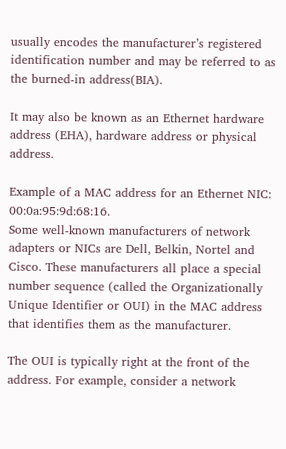usually encodes the manufacturer’s registered identification number and may be referred to as the burned-in address(BIA).

It may also be known as an Ethernet hardware address (EHA), hardware address or physical address.

Example of a MAC address for an Ethernet NIC: 00:0a:95:9d:68:16.
Some well-known manufacturers of network adapters or NICs are Dell, Belkin, Nortel and Cisco. These manufacturers all place a special number sequence (called the Organizationally Unique Identifier or OUI) in the MAC address that identifies them as the manufacturer.

The OUI is typically right at the front of the address. For example, consider a network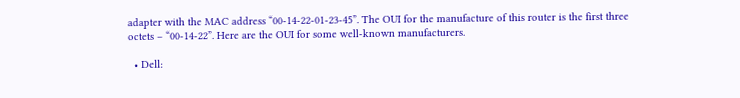adapter with the MAC address “00-14-22-01-23-45”. The OUI for the manufacture of this router is the first three octets – “00-14-22”. Here are the OUI for some well-known manufacturers.

  • Dell: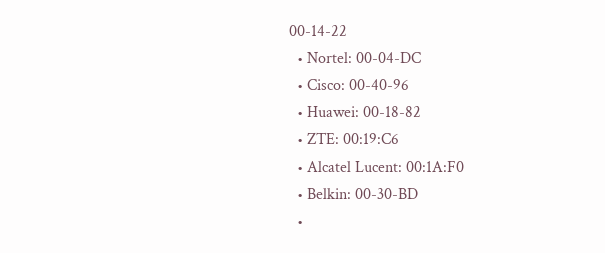00-14-22
  • Nortel: 00-04-DC
  • Cisco: 00-40-96
  • Huawei: 00-18-82
  • ZTE: 00:19:C6
  • Alcatel Lucent: 00:1A:F0
  • Belkin: 00-30-BD
  •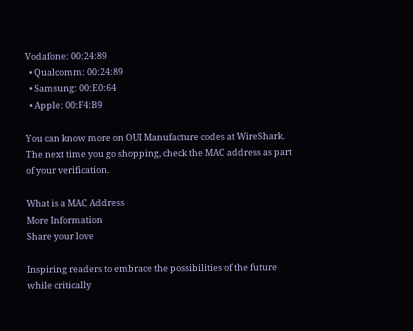Vodafone: 00:24:89
  • Qualcomm: 00:24:89
  • Samsung: 00:E0:64
  • Apple: 00:F4:B9

You can know more on OUI Manufacture codes at WireShark.
The next time you go shopping, check the MAC address as part of your verification.

What is a MAC Address
More Information
Share your love

Inspiring readers to embrace the possibilities of the future while critically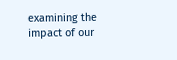examining the impact of our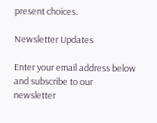present choices.

Newsletter Updates

Enter your email address below and subscribe to our newsletter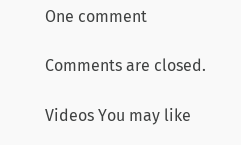One comment

Comments are closed.

Videos You may like